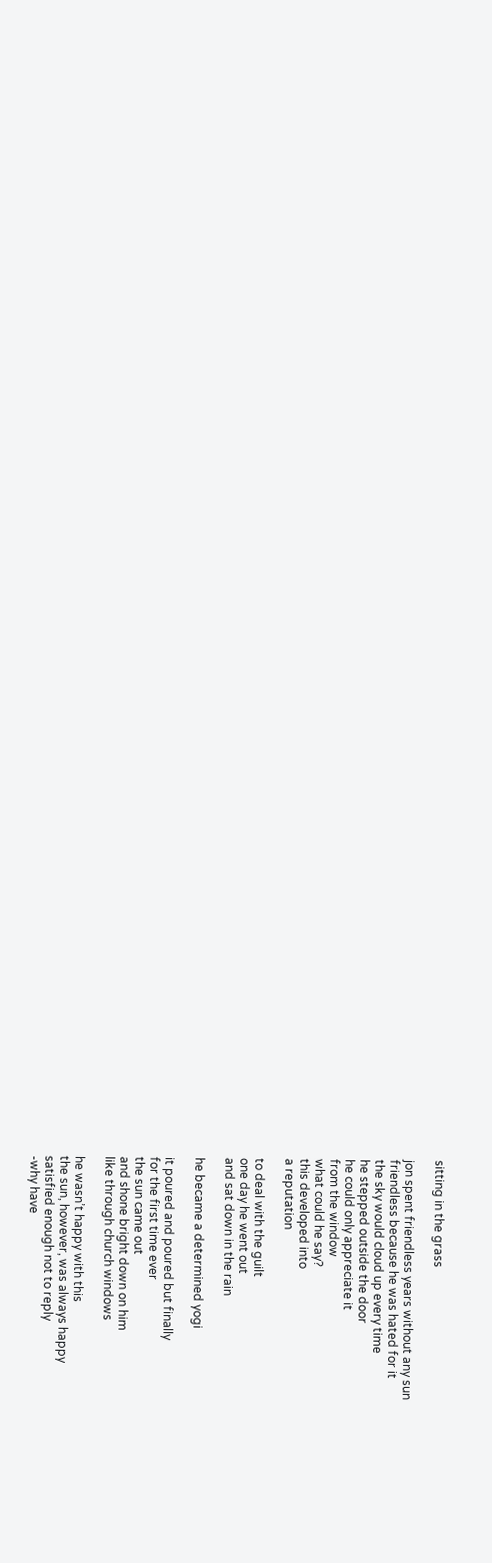sitting in the grass

jon spent friendless years without any sun
friendless because he was hated for it
the sky would cloud up every time
he stepped outside the door
he could only appreciate it
from the window
what could he say?
this developed into
a reputation

to deal with the guilt
one day he went out
and sat down in the rain

he became a determined yogi

it poured and poured but finally
for the first time ever
the sun came out
and shone bright down on him
like through church windows

he wasn’t happy with this
the sun, however, was always happy
satisfied enough not to reply
-why have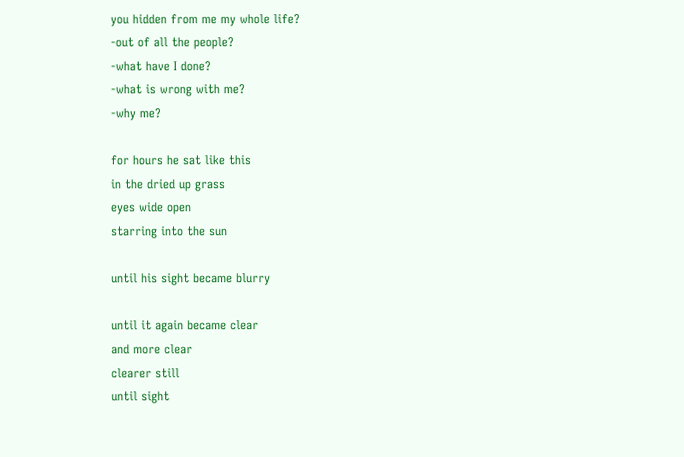you hidden from me my whole life?
-out of all the people?
-what have I done?
-what is wrong with me?
-why me?

for hours he sat like this
in the dried up grass
eyes wide open
starring into the sun

until his sight became blurry

until it again became clear
and more clear
clearer still
until sight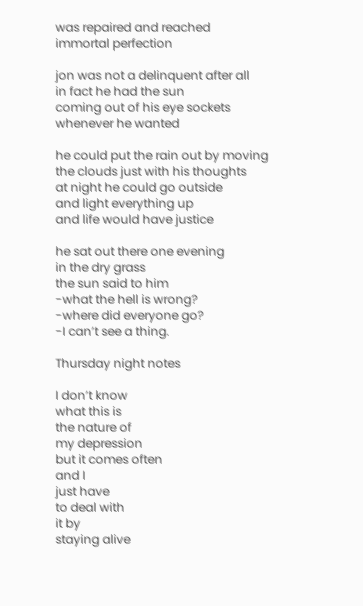was repaired and reached
immortal perfection

jon was not a delinquent after all
in fact he had the sun
coming out of his eye sockets
whenever he wanted

he could put the rain out by moving
the clouds just with his thoughts
at night he could go outside
and light everything up
and life would have justice

he sat out there one evening
in the dry grass
the sun said to him
-what the hell is wrong?
-where did everyone go?
-I can’t see a thing.

Thursday night notes

I don’t know
what this is
the nature of
my depression
but it comes often
and I
just have
to deal with
it by
staying alive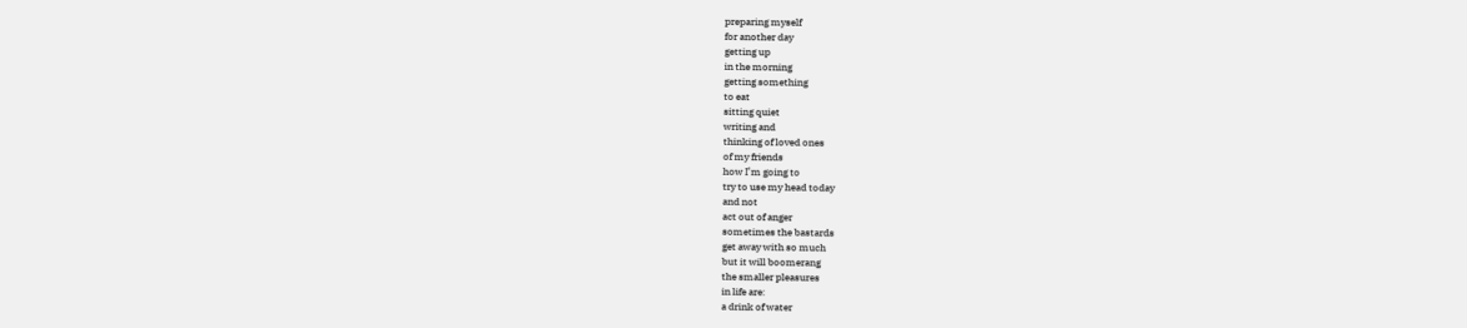preparing myself
for another day
getting up
in the morning
getting something
to eat
sitting quiet
writing and
thinking of loved ones
of my friends
how I’m going to
try to use my head today
and not
act out of anger
sometimes the bastards
get away with so much
but it will boomerang
the smaller pleasures
in life are:
a drink of water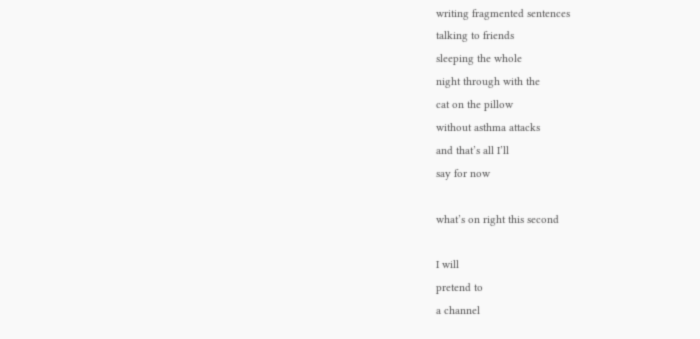writing fragmented sentences
talking to friends
sleeping the whole
night through with the
cat on the pillow
without asthma attacks
and that’s all I’ll
say for now

what’s on right this second

I will
pretend to
a channel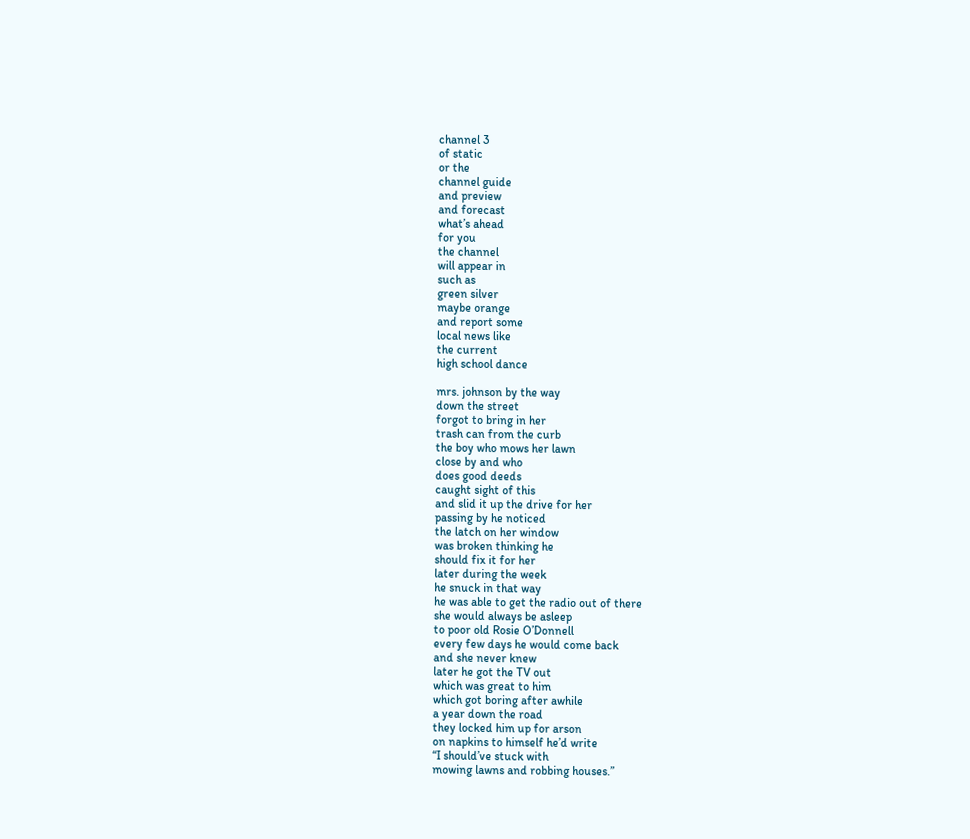channel 3
of static
or the
channel guide
and preview
and forecast
what’s ahead
for you
the channel
will appear in
such as
green silver
maybe orange
and report some
local news like
the current
high school dance

mrs. johnson by the way
down the street
forgot to bring in her
trash can from the curb
the boy who mows her lawn
close by and who
does good deeds
caught sight of this
and slid it up the drive for her
passing by he noticed
the latch on her window
was broken thinking he
should fix it for her
later during the week
he snuck in that way
he was able to get the radio out of there
she would always be asleep
to poor old Rosie O’Donnell
every few days he would come back
and she never knew
later he got the TV out
which was great to him
which got boring after awhile
a year down the road
they locked him up for arson
on napkins to himself he’d write
“I should’ve stuck with
mowing lawns and robbing houses.”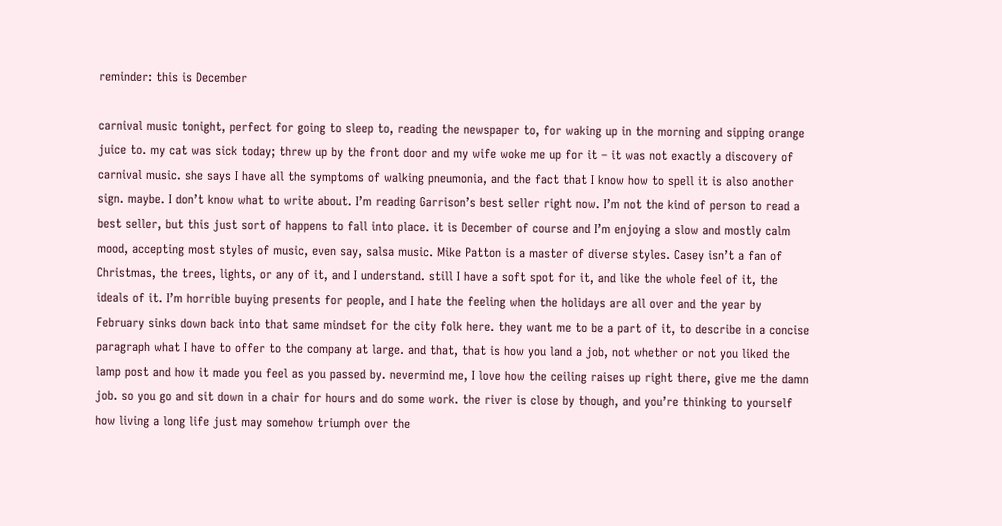reminder: this is December

carnival music tonight, perfect for going to sleep to, reading the newspaper to, for waking up in the morning and sipping orange juice to. my cat was sick today; threw up by the front door and my wife woke me up for it – it was not exactly a discovery of carnival music. she says I have all the symptoms of walking pneumonia, and the fact that I know how to spell it is also another sign. maybe. I don’t know what to write about. I’m reading Garrison’s best seller right now. I’m not the kind of person to read a best seller, but this just sort of happens to fall into place. it is December of course and I’m enjoying a slow and mostly calm mood, accepting most styles of music, even say, salsa music. Mike Patton is a master of diverse styles. Casey isn’t a fan of Christmas, the trees, lights, or any of it, and I understand. still I have a soft spot for it, and like the whole feel of it, the ideals of it. I’m horrible buying presents for people, and I hate the feeling when the holidays are all over and the year by February sinks down back into that same mindset for the city folk here. they want me to be a part of it, to describe in a concise paragraph what I have to offer to the company at large. and that, that is how you land a job, not whether or not you liked the lamp post and how it made you feel as you passed by. nevermind me, I love how the ceiling raises up right there, give me the damn job. so you go and sit down in a chair for hours and do some work. the river is close by though, and you’re thinking to yourself how living a long life just may somehow triumph over the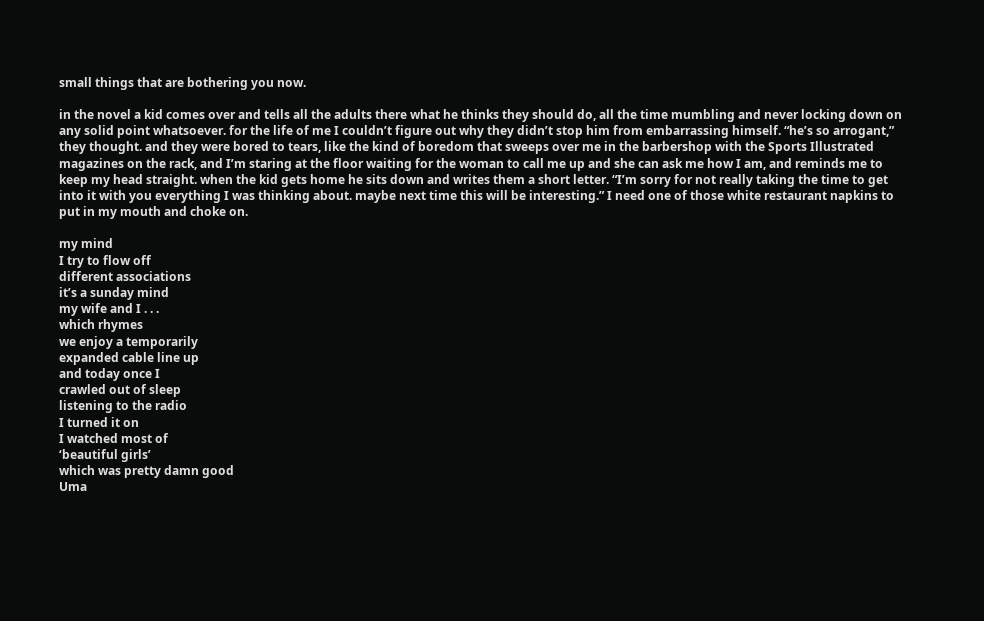small things that are bothering you now.

in the novel a kid comes over and tells all the adults there what he thinks they should do, all the time mumbling and never locking down on any solid point whatsoever. for the life of me I couldn’t figure out why they didn’t stop him from embarrassing himself. “he’s so arrogant,” they thought. and they were bored to tears, like the kind of boredom that sweeps over me in the barbershop with the Sports Illustrated magazines on the rack, and I’m staring at the floor waiting for the woman to call me up and she can ask me how I am, and reminds me to keep my head straight. when the kid gets home he sits down and writes them a short letter. “I’m sorry for not really taking the time to get into it with you everything I was thinking about. maybe next time this will be interesting.” I need one of those white restaurant napkins to put in my mouth and choke on.

my mind
I try to flow off
different associations
it’s a sunday mind
my wife and I . . .
which rhymes
we enjoy a temporarily
expanded cable line up
and today once I
crawled out of sleep
listening to the radio
I turned it on
I watched most of
‘beautiful girls’
which was pretty damn good
Uma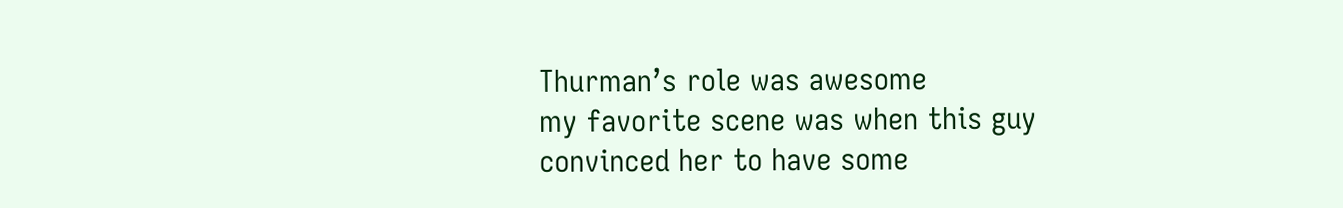Thurman’s role was awesome
my favorite scene was when this guy
convinced her to have some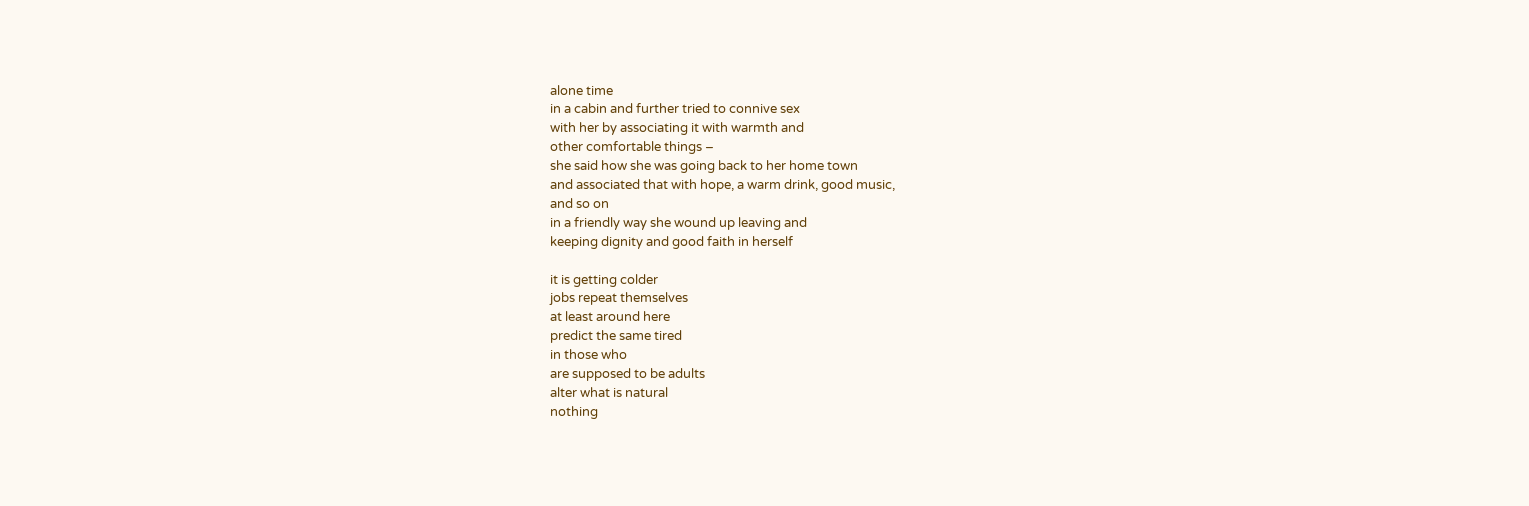alone time
in a cabin and further tried to connive sex
with her by associating it with warmth and
other comfortable things –
she said how she was going back to her home town
and associated that with hope, a warm drink, good music,
and so on
in a friendly way she wound up leaving and
keeping dignity and good faith in herself

it is getting colder
jobs repeat themselves
at least around here
predict the same tired
in those who
are supposed to be adults
alter what is natural
nothing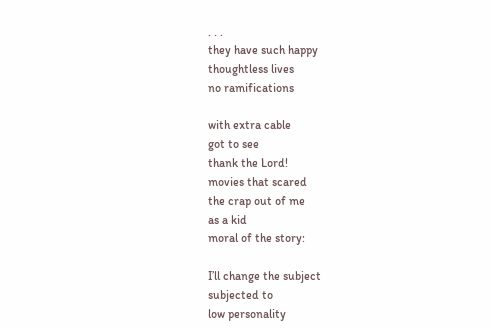. . .
they have such happy
thoughtless lives
no ramifications

with extra cable
got to see
thank the Lord!
movies that scared
the crap out of me
as a kid
moral of the story:

I’ll change the subject
subjected to
low personality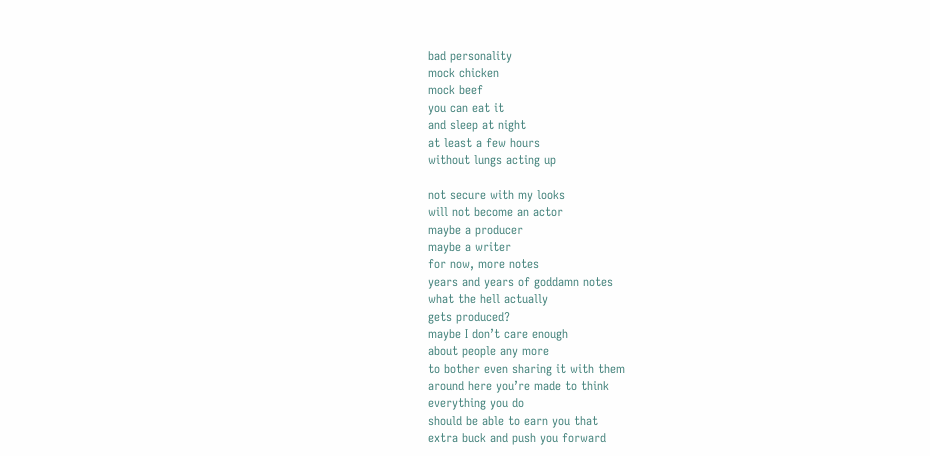bad personality
mock chicken
mock beef
you can eat it
and sleep at night
at least a few hours
without lungs acting up

not secure with my looks
will not become an actor
maybe a producer
maybe a writer
for now, more notes
years and years of goddamn notes
what the hell actually
gets produced?
maybe I don’t care enough
about people any more
to bother even sharing it with them
around here you’re made to think
everything you do
should be able to earn you that
extra buck and push you forward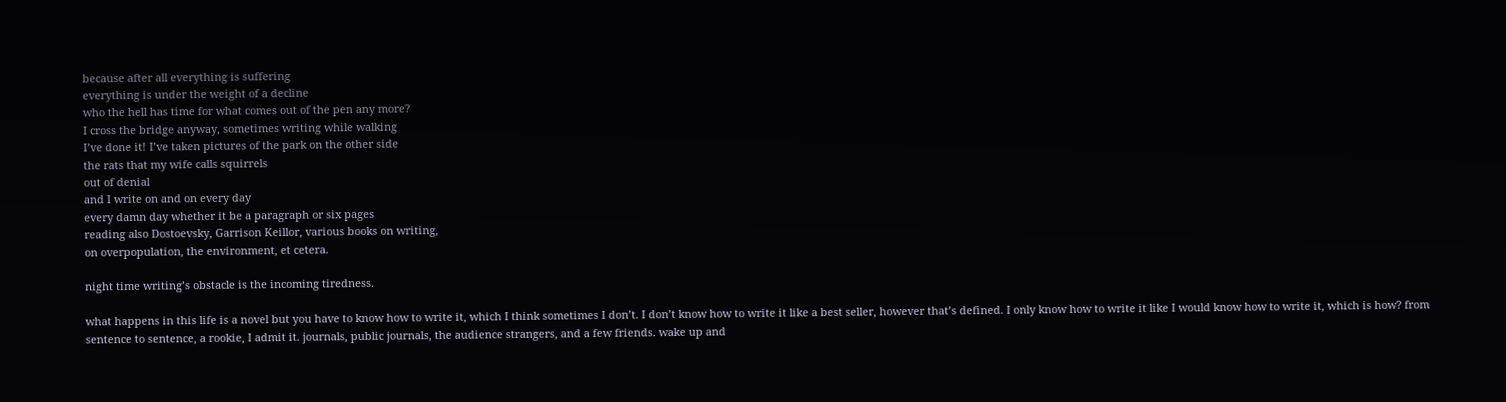because after all everything is suffering
everything is under the weight of a decline
who the hell has time for what comes out of the pen any more?
I cross the bridge anyway, sometimes writing while walking
I’ve done it! I’ve taken pictures of the park on the other side
the rats that my wife calls squirrels
out of denial
and I write on and on every day
every damn day whether it be a paragraph or six pages
reading also Dostoevsky, Garrison Keillor, various books on writing,
on overpopulation, the environment, et cetera.

night time writing’s obstacle is the incoming tiredness.

what happens in this life is a novel but you have to know how to write it, which I think sometimes I don’t. I don’t know how to write it like a best seller, however that’s defined. I only know how to write it like I would know how to write it, which is how? from sentence to sentence, a rookie, I admit it. journals, public journals, the audience strangers, and a few friends. wake up and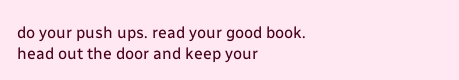do your push ups. read your good book. head out the door and keep your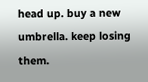head up. buy a new umbrella. keep losing them.